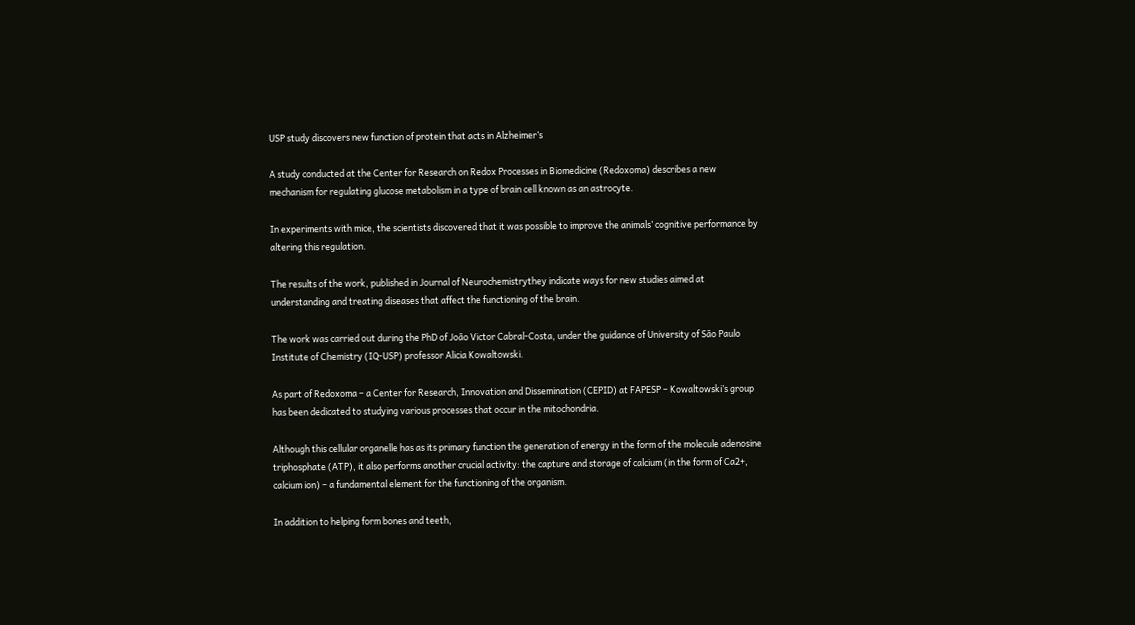USP study discovers new function of protein that acts in Alzheimer’s

A study conducted at the Center for Research on Redox Processes in Biomedicine (Redoxoma) describes a new mechanism for regulating glucose metabolism in a type of brain cell known as an astrocyte.

In experiments with mice, the scientists discovered that it was possible to improve the animals’ cognitive performance by altering this regulation.

The results of the work, published in Journal of Neurochemistrythey indicate ways for new studies aimed at understanding and treating diseases that affect the functioning of the brain.

The work was carried out during the PhD of João Victor Cabral-Costa, under the guidance of University of São Paulo Institute of Chemistry (IQ-USP) professor Alicia Kowaltowski.

As part of Redoxoma – a Center for Research, Innovation and Dissemination (CEPID) at FAPESP – Kowaltowski’s group has been dedicated to studying various processes that occur in the mitochondria.

Although this cellular organelle has as its primary function the generation of energy in the form of the molecule adenosine triphosphate (ATP), it also performs another crucial activity: the capture and storage of calcium (in the form of Ca2+, calcium ion) – a fundamental element for the functioning of the organism.

In addition to helping form bones and teeth,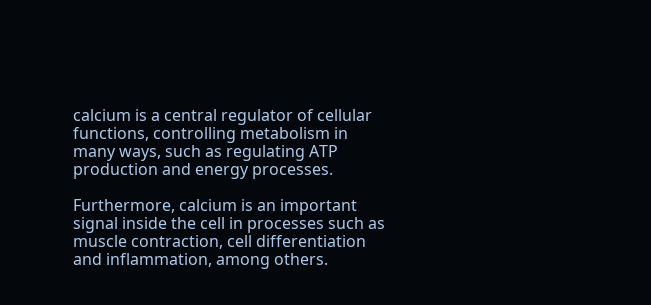calcium is a central regulator of cellular functions, controlling metabolism in many ways, such as regulating ATP production and energy processes.

Furthermore, calcium is an important signal inside the cell in processes such as muscle contraction, cell differentiation and inflammation, among others.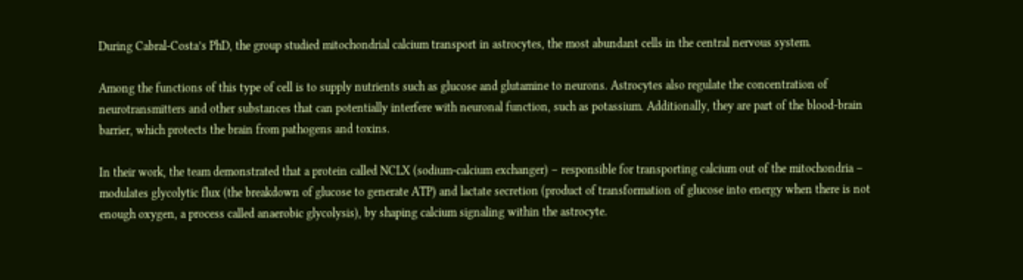During Cabral-Costa’s PhD, the group studied mitochondrial calcium transport in astrocytes, the most abundant cells in the central nervous system.

Among the functions of this type of cell is to supply nutrients such as glucose and glutamine to neurons. Astrocytes also regulate the concentration of neurotransmitters and other substances that can potentially interfere with neuronal function, such as potassium. Additionally, they are part of the blood-brain barrier, which protects the brain from pathogens and toxins.

In their work, the team demonstrated that a protein called NCLX (sodium-calcium exchanger) – responsible for transporting calcium out of the mitochondria – modulates glycolytic flux (the breakdown of glucose to generate ATP) and lactate secretion (product of transformation of glucose into energy when there is not enough oxygen, a process called anaerobic glycolysis), by shaping calcium signaling within the astrocyte.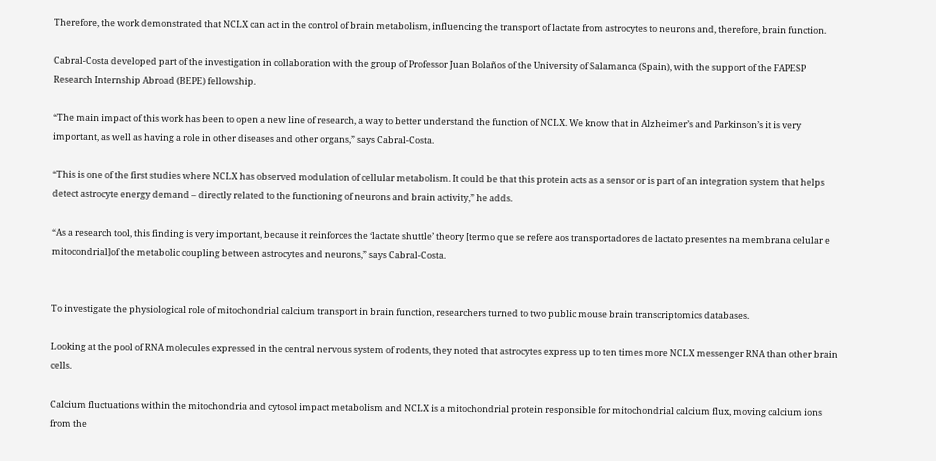Therefore, the work demonstrated that NCLX can act in the control of brain metabolism, influencing the transport of lactate from astrocytes to neurons and, therefore, brain function.

Cabral-Costa developed part of the investigation in collaboration with the group of Professor Juan Bolaños of the University of Salamanca (Spain), with the support of the FAPESP Research Internship Abroad (BEPE) fellowship.

“The main impact of this work has been to open a new line of research, a way to better understand the function of NCLX. We know that in Alzheimer’s and Parkinson’s it is very important, as well as having a role in other diseases and other organs,” says Cabral-Costa.

“This is one of the first studies where NCLX has observed modulation of cellular metabolism. It could be that this protein acts as a sensor or is part of an integration system that helps detect astrocyte energy demand – directly related to the functioning of neurons and brain activity,” he adds.

“As a research tool, this finding is very important, because it reinforces the ‘lactate shuttle’ theory [termo que se refere aos transportadores de lactato presentes na membrana celular e mitocondrial]of the metabolic coupling between astrocytes and neurons,” says Cabral-Costa.


To investigate the physiological role of mitochondrial calcium transport in brain function, researchers turned to two public mouse brain transcriptomics databases.

Looking at the pool of RNA molecules expressed in the central nervous system of rodents, they noted that astrocytes express up to ten times more NCLX messenger RNA than other brain cells.

Calcium fluctuations within the mitochondria and cytosol impact metabolism and NCLX is a mitochondrial protein responsible for mitochondrial calcium flux, moving calcium ions from the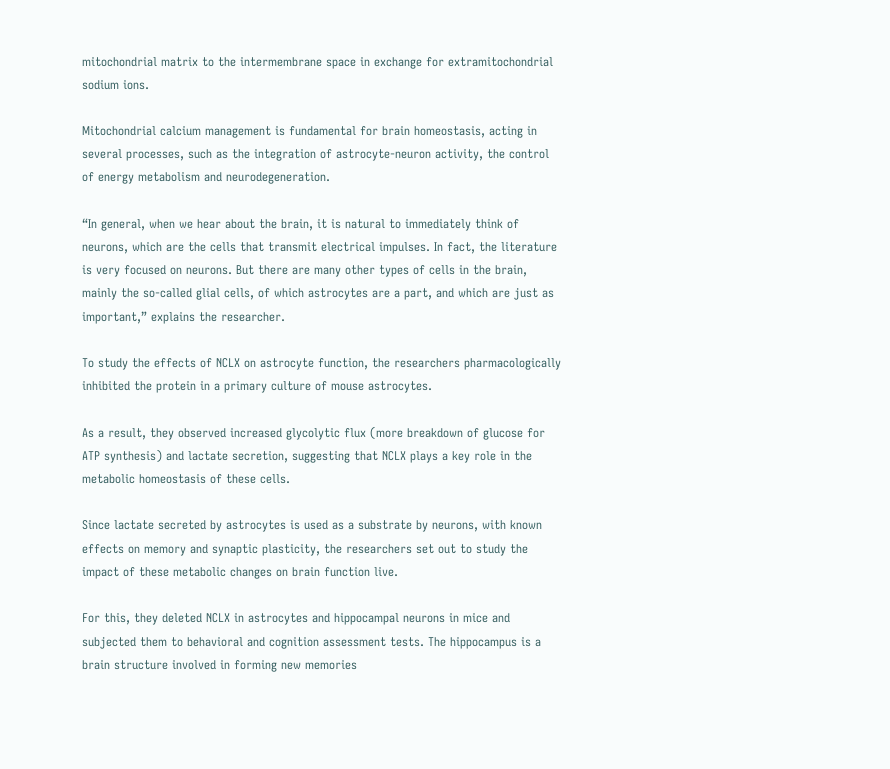mitochondrial matrix to the intermembrane space in exchange for extramitochondrial sodium ions.

Mitochondrial calcium management is fundamental for brain homeostasis, acting in several processes, such as the integration of astrocyte-neuron activity, the control of energy metabolism and neurodegeneration.

“In general, when we hear about the brain, it is natural to immediately think of neurons, which are the cells that transmit electrical impulses. In fact, the literature is very focused on neurons. But there are many other types of cells in the brain, mainly the so-called glial cells, of which astrocytes are a part, and which are just as important,” explains the researcher.

To study the effects of NCLX on astrocyte function, the researchers pharmacologically inhibited the protein in a primary culture of mouse astrocytes.

As a result, they observed increased glycolytic flux (more breakdown of glucose for ATP synthesis) and lactate secretion, suggesting that NCLX plays a key role in the metabolic homeostasis of these cells.

Since lactate secreted by astrocytes is used as a substrate by neurons, with known effects on memory and synaptic plasticity, the researchers set out to study the impact of these metabolic changes on brain function live.

For this, they deleted NCLX in astrocytes and hippocampal neurons in mice and subjected them to behavioral and cognition assessment tests. The hippocampus is a brain structure involved in forming new memories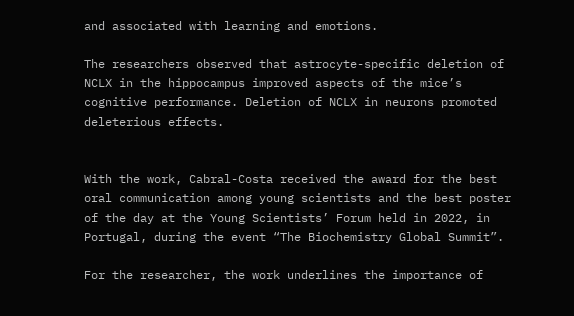and associated with learning and emotions.

The researchers observed that astrocyte-specific deletion of NCLX in the hippocampus improved aspects of the mice’s cognitive performance. Deletion of NCLX in neurons promoted deleterious effects.


With the work, Cabral-Costa received the award for the best oral communication among young scientists and the best poster of the day at the Young Scientists’ Forum held in 2022, in Portugal, during the event “The Biochemistry Global Summit”.

For the researcher, the work underlines the importance of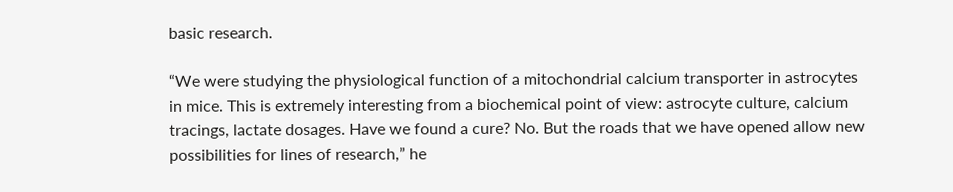basic research.

“We were studying the physiological function of a mitochondrial calcium transporter in astrocytes in mice. This is extremely interesting from a biochemical point of view: astrocyte culture, calcium tracings, lactate dosages. Have we found a cure? No. But the roads that we have opened allow new possibilities for lines of research,” he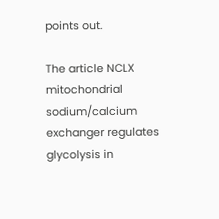points out.

The article NCLX mitochondrial sodium/calcium exchanger regulates glycolysis in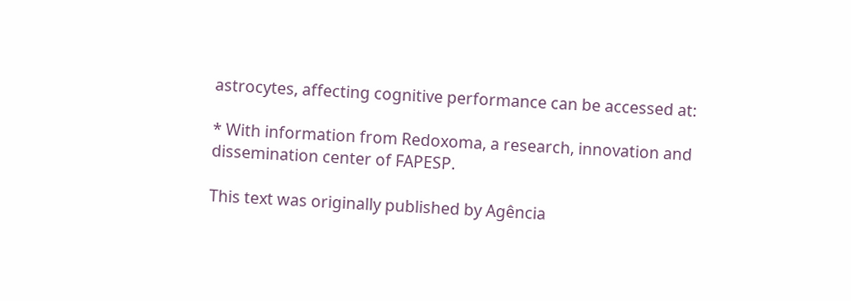astrocytes, affecting cognitive performance can be accessed at:

* With information from Redoxoma, a research, innovation and dissemination center of FAPESP.

This text was originally published by Agência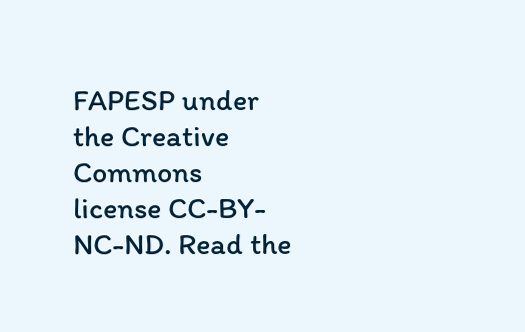FAPESP under the Creative Commons license CC-BY-NC-ND. Read the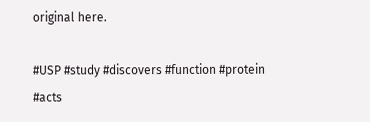original here.

#USP #study #discovers #function #protein #acts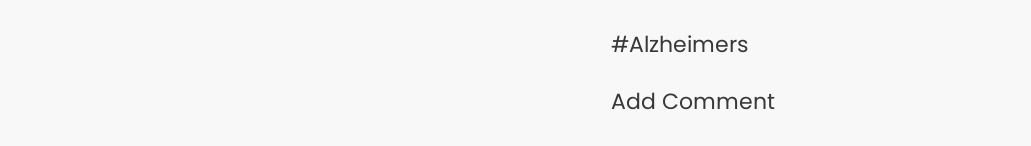#Alzheimers

Add Comment